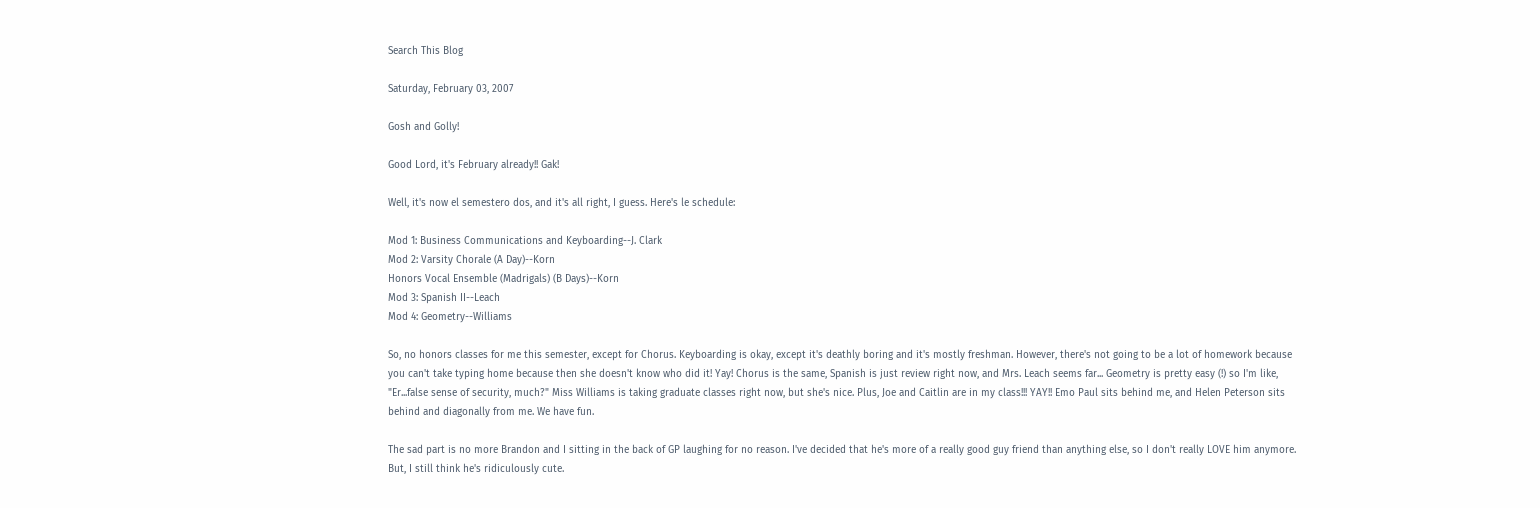Search This Blog

Saturday, February 03, 2007

Gosh and Golly!

Good Lord, it's February already!! Gak!

Well, it's now el semestero dos, and it's all right, I guess. Here's le schedule:

Mod 1: Business Communications and Keyboarding--J. Clark
Mod 2: Varsity Chorale (A Day)--Korn
Honors Vocal Ensemble (Madrigals) (B Days)--Korn
Mod 3: Spanish II--Leach
Mod 4: Geometry--Williams

So, no honors classes for me this semester, except for Chorus. Keyboarding is okay, except it's deathly boring and it's mostly freshman. However, there's not going to be a lot of homework because you can't take typing home because then she doesn't know who did it! Yay! Chorus is the same, Spanish is just review right now, and Mrs. Leach seems far... Geometry is pretty easy (!) so I'm like, "Er...false sense of security, much?" Miss Williams is taking graduate classes right now, but she's nice. Plus, Joe and Caitlin are in my class!!! YAY!! Emo Paul sits behind me, and Helen Peterson sits behind and diagonally from me. We have fun.

The sad part is no more Brandon and I sitting in the back of GP laughing for no reason. I've decided that he's more of a really good guy friend than anything else, so I don't really LOVE him anymore. But, I still think he's ridiculously cute.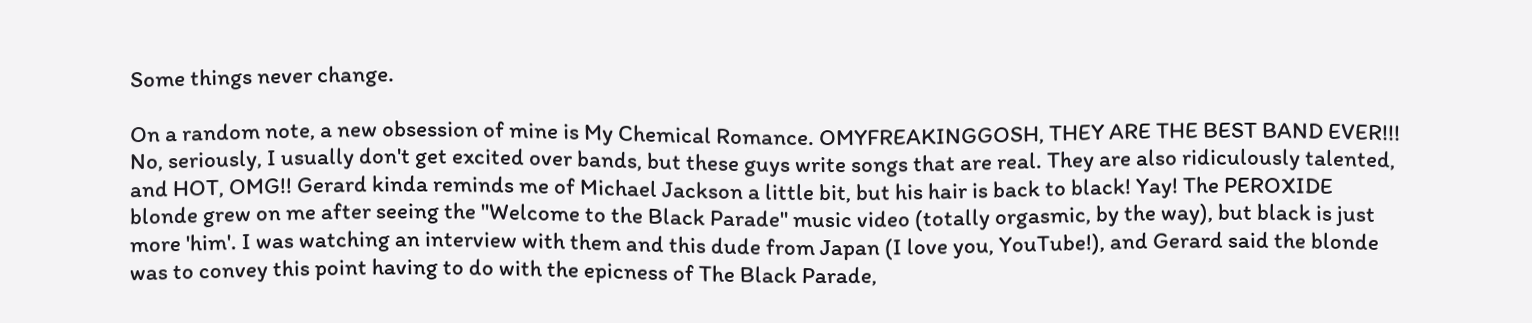Some things never change.

On a random note, a new obsession of mine is My Chemical Romance. OMYFREAKINGGOSH, THEY ARE THE BEST BAND EVER!!! No, seriously, I usually don't get excited over bands, but these guys write songs that are real. They are also ridiculously talented, and HOT, OMG!! Gerard kinda reminds me of Michael Jackson a little bit, but his hair is back to black! Yay! The PEROXIDE blonde grew on me after seeing the "Welcome to the Black Parade" music video (totally orgasmic, by the way), but black is just more 'him'. I was watching an interview with them and this dude from Japan (I love you, YouTube!), and Gerard said the blonde was to convey this point having to do with the epicness of The Black Parade,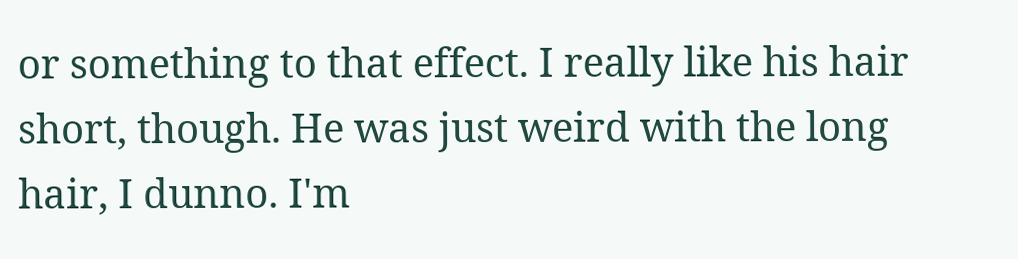or something to that effect. I really like his hair short, though. He was just weird with the long hair, I dunno. I'm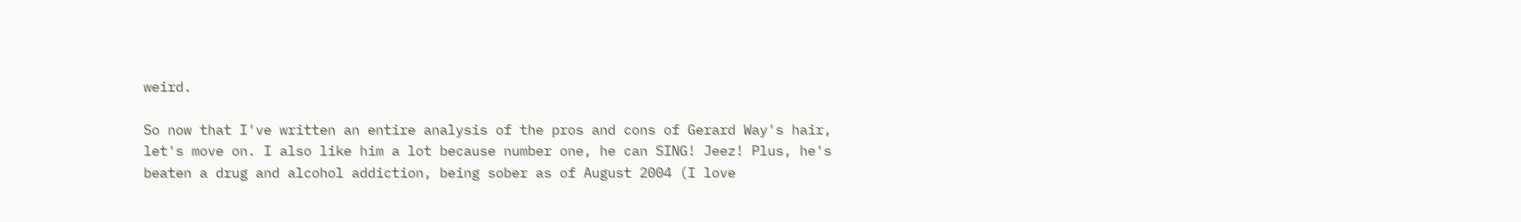weird.

So now that I've written an entire analysis of the pros and cons of Gerard Way's hair, let's move on. I also like him a lot because number one, he can SING! Jeez! Plus, he's beaten a drug and alcohol addiction, being sober as of August 2004 (I love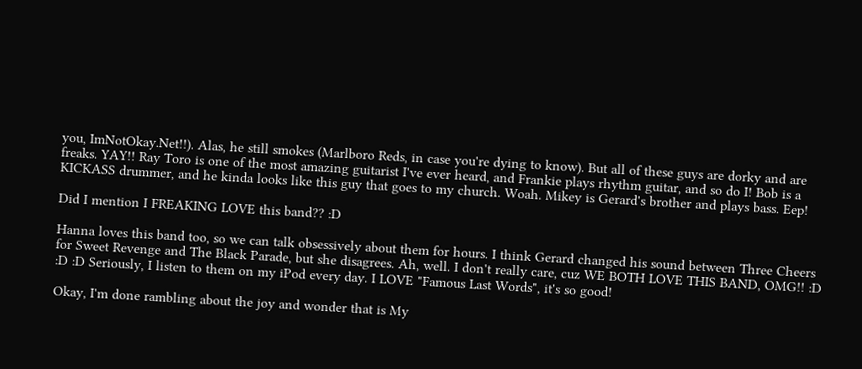you, ImNotOkay.Net!!). Alas, he still smokes (Marlboro Reds, in case you're dying to know). But all of these guys are dorky and are freaks. YAY!! Ray Toro is one of the most amazing guitarist I've ever heard, and Frankie plays rhythm guitar, and so do I! Bob is a KICKASS drummer, and he kinda looks like this guy that goes to my church. Woah. Mikey is Gerard's brother and plays bass. Eep!

Did I mention I FREAKING LOVE this band?? :D

Hanna loves this band too, so we can talk obsessively about them for hours. I think Gerard changed his sound between Three Cheers for Sweet Revenge and The Black Parade, but she disagrees. Ah, well. I don't really care, cuz WE BOTH LOVE THIS BAND, OMG!! :D :D :D Seriously, I listen to them on my iPod every day. I LOVE "Famous Last Words", it's so good!

Okay, I'm done rambling about the joy and wonder that is My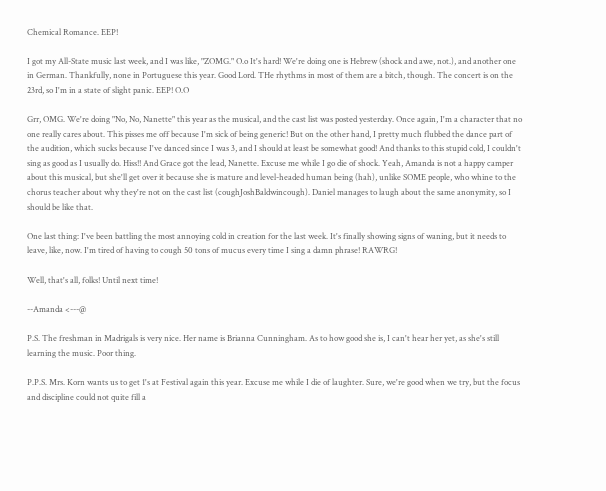Chemical Romance. EEP!

I got my All-State music last week, and I was like, "ZOMG." O.o It's hard! We're doing one is Hebrew (shock and awe, not.), and another one in German. Thankfully, none in Portuguese this year. Good Lord. THe rhythms in most of them are a bitch, though. The concert is on the 23rd, so I'm in a state of slight panic. EEP! O.O

Grr, OMG. We're doing "No, No, Nanette" this year as the musical, and the cast list was posted yesterday. Once again, I'm a character that no one really cares about. This pisses me off because I'm sick of being generic! But on the other hand, I pretty much flubbed the dance part of the audition, which sucks because I've danced since I was 3, and I should at least be somewhat good! And thanks to this stupid cold, I couldn't sing as good as I usually do. Hiss!! And Grace got the lead, Nanette. Excuse me while I go die of shock. Yeah, Amanda is not a happy camper about this musical, but she'll get over it because she is mature and level-headed human being (hah), unlike SOME people, who whine to the chorus teacher about why they're not on the cast list (coughJoshBaldwincough). Daniel manages to laugh about the same anonymity, so I should be like that.

One last thing: I've been battling the most annoying cold in creation for the last week. It's finally showing signs of waning, but it needs to leave, like, now. I'm tired of having to cough 50 tons of mucus every time I sing a damn phrase! RAWRG!

Well, that's all, folks! Until next time!

--Amanda <---@

P.S. The freshman in Madrigals is very nice. Her name is Brianna Cunningham. As to how good she is, I can't hear her yet, as she's still learning the music. Poor thing.

P.P.S. Mrs. Korn wants us to get 1's at Festival again this year. Excuse me while I die of laughter. Sure, we're good when we try, but the focus and discipline could not quite fill a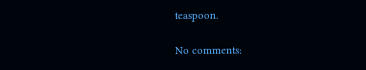teaspoon.

No comments: